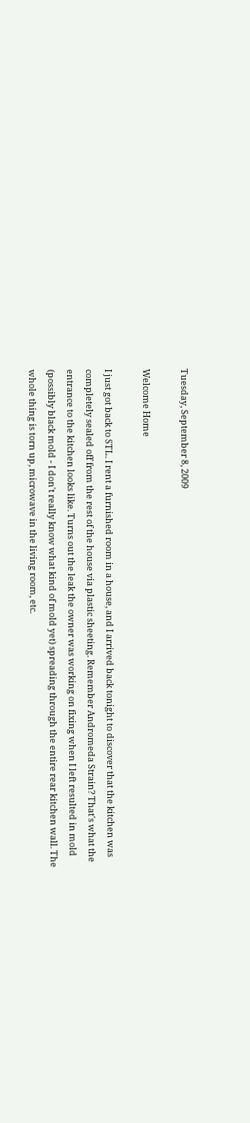Tuesday, September 8, 2009

Welcome Home

I just got back to STL. I rent a furnished room in a house, and I arrived back tonight to discover that the kitchen was completely sealed off from the rest of the house via plastic sheeting. Remember Andromeda Strain? That's what the entrance to the kitchen looks like. Turns out the leak the owner was working on fixing when I left resulted in mold (possibly black mold - I don't really know what kind of mold yet) spreading through the entire rear kitchen wall. The whole thing is torn up, microwave in the living room, etc.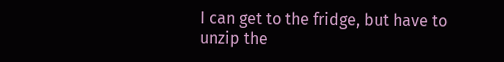I can get to the fridge, but have to unzip the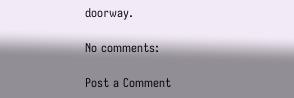doorway.

No comments:

Post a Comment